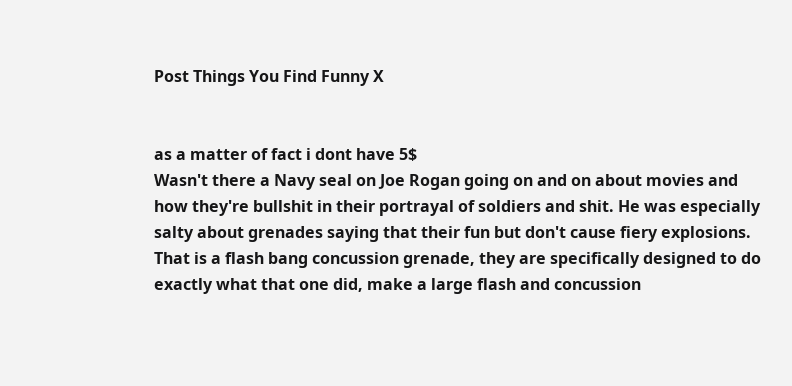Post Things You Find Funny X


as a matter of fact i dont have 5$
Wasn't there a Navy seal on Joe Rogan going on and on about movies and how they're bullshit in their portrayal of soldiers and shit. He was especially salty about grenades saying that their fun but don't cause fiery explosions.
That is a flash bang concussion grenade, they are specifically designed to do exactly what that one did, make a large flash and concussion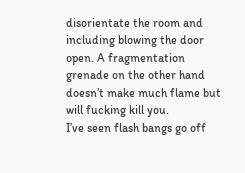disorientate the room and including blowing the door open. A fragmentation grenade on the other hand doesn’t make much flame but will fucking kill you.
I’ve seen flash bangs go off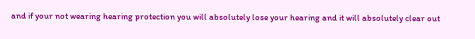and if your not wearing hearing protection you will absolutely lose your hearing and it will absolutely clear out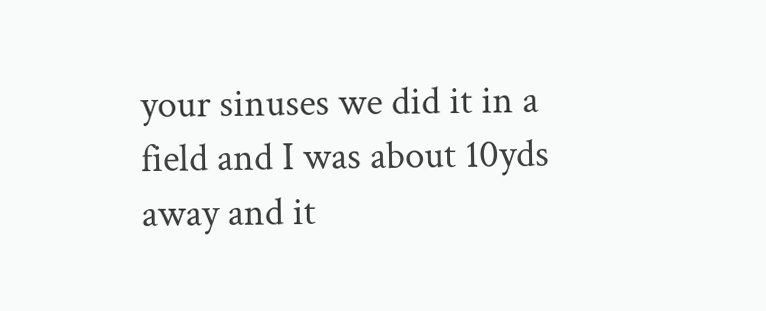your sinuses we did it in a field and I was about 10yds away and it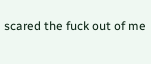scared the fuck out of me